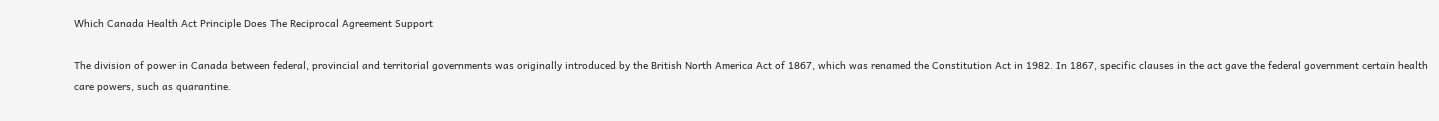Which Canada Health Act Principle Does The Reciprocal Agreement Support

The division of power in Canada between federal, provincial and territorial governments was originally introduced by the British North America Act of 1867, which was renamed the Constitution Act in 1982. In 1867, specific clauses in the act gave the federal government certain health care powers, such as quarantine.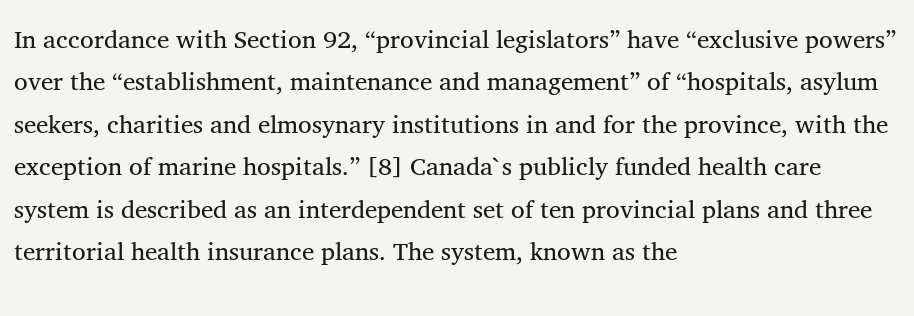In accordance with Section 92, “provincial legislators” have “exclusive powers” over the “establishment, maintenance and management” of “hospitals, asylum seekers, charities and elmosynary institutions in and for the province, with the exception of marine hospitals.” [8] Canada`s publicly funded health care system is described as an interdependent set of ten provincial plans and three territorial health insurance plans. The system, known as the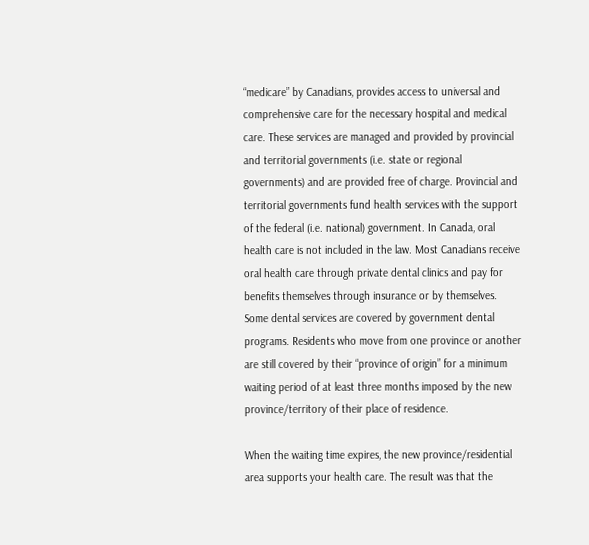“medicare” by Canadians, provides access to universal and comprehensive care for the necessary hospital and medical care. These services are managed and provided by provincial and territorial governments (i.e. state or regional governments) and are provided free of charge. Provincial and territorial governments fund health services with the support of the federal (i.e. national) government. In Canada, oral health care is not included in the law. Most Canadians receive oral health care through private dental clinics and pay for benefits themselves through insurance or by themselves. Some dental services are covered by government dental programs. Residents who move from one province or another are still covered by their “province of origin” for a minimum waiting period of at least three months imposed by the new province/territory of their place of residence.

When the waiting time expires, the new province/residential area supports your health care. The result was that the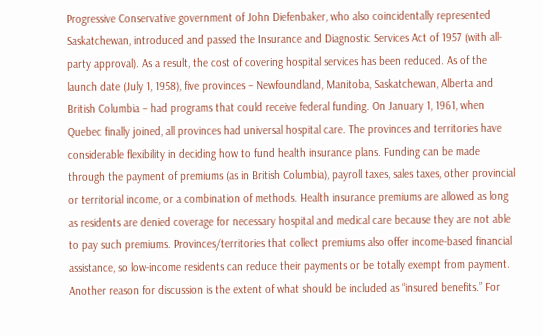Progressive Conservative government of John Diefenbaker, who also coincidentally represented Saskatchewan, introduced and passed the Insurance and Diagnostic Services Act of 1957 (with all-party approval). As a result, the cost of covering hospital services has been reduced. As of the launch date (July 1, 1958), five provinces – Newfoundland, Manitoba, Saskatchewan, Alberta and British Columbia – had programs that could receive federal funding. On January 1, 1961, when Quebec finally joined, all provinces had universal hospital care. The provinces and territories have considerable flexibility in deciding how to fund health insurance plans. Funding can be made through the payment of premiums (as in British Columbia), payroll taxes, sales taxes, other provincial or territorial income, or a combination of methods. Health insurance premiums are allowed as long as residents are denied coverage for necessary hospital and medical care because they are not able to pay such premiums. Provinces/territories that collect premiums also offer income-based financial assistance, so low-income residents can reduce their payments or be totally exempt from payment. Another reason for discussion is the extent of what should be included as “insured benefits.” For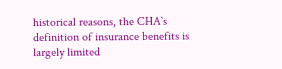historical reasons, the CHA`s definition of insurance benefits is largely limited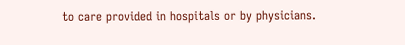to care provided in hospitals or by physicians.